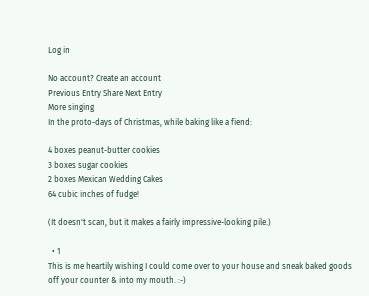Log in

No account? Create an account
Previous Entry Share Next Entry
More singing
In the proto-days of Christmas, while baking like a fiend:

4 boxes peanut-butter cookies
3 boxes sugar cookies
2 boxes Mexican Wedding Cakes
64 cubic inches of fudge!

(It doesn't scan, but it makes a fairly impressive-looking pile.)

  • 1
This is me heartily wishing I could come over to your house and sneak baked goods off your counter & into my mouth. :-)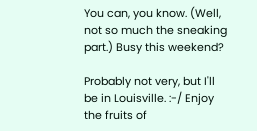You can, you know. (Well, not so much the sneaking part.) Busy this weekend?

Probably not very, but I'll be in Louisville. :-/ Enjoy the fruits of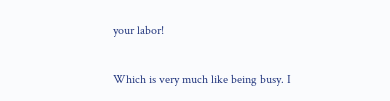your labor!

Which is very much like being busy. I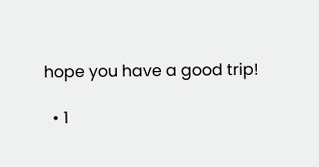hope you have a good trip!

  • 1